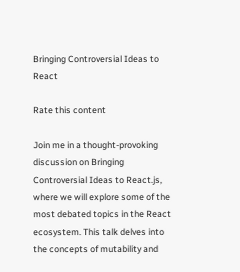Bringing Controversial Ideas to React

Rate this content

Join me in a thought-provoking discussion on Bringing Controversial Ideas to React.js, where we will explore some of the most debated topics in the React ecosystem. This talk delves into the concepts of mutability and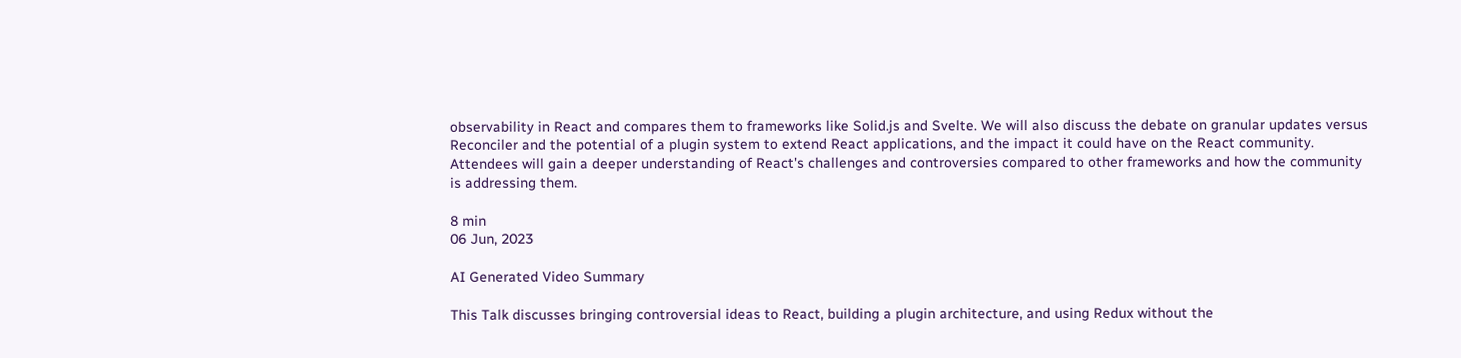observability in React and compares them to frameworks like Solid.js and Svelte. We will also discuss the debate on granular updates versus Reconciler and the potential of a plugin system to extend React applications, and the impact it could have on the React community. Attendees will gain a deeper understanding of React's challenges and controversies compared to other frameworks and how the community is addressing them.

8 min
06 Jun, 2023

AI Generated Video Summary

This Talk discusses bringing controversial ideas to React, building a plugin architecture, and using Redux without the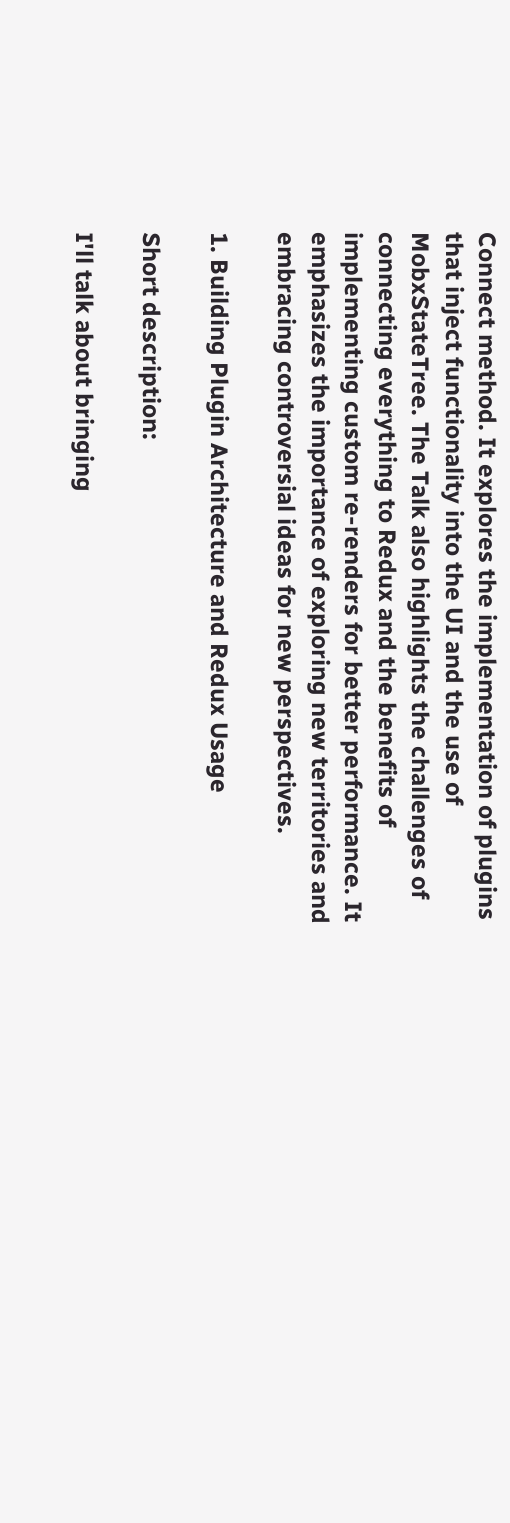Connect method. It explores the implementation of plugins that inject functionality into the UI and the use of MobxStateTree. The Talk also highlights the challenges of connecting everything to Redux and the benefits of implementing custom re-renders for better performance. It emphasizes the importance of exploring new territories and embracing controversial ideas for new perspectives.

1. Building Plugin Architecture and Redux Usage

Short description:

I'll talk about bringing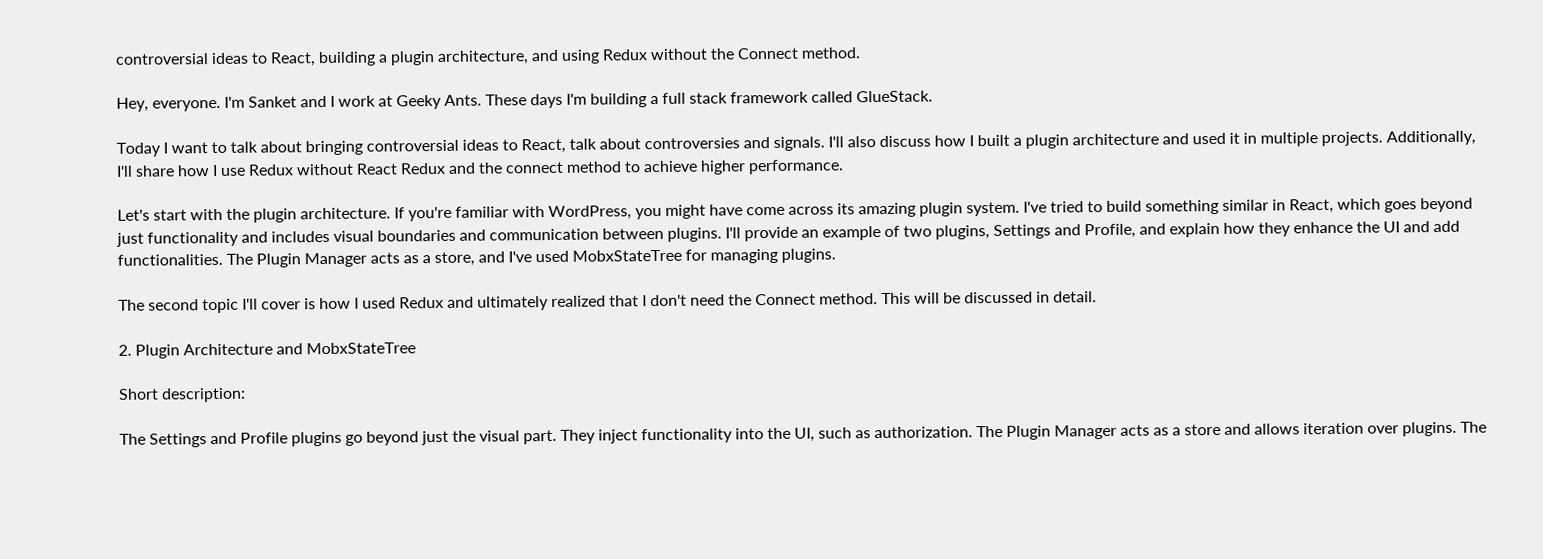controversial ideas to React, building a plugin architecture, and using Redux without the Connect method.

Hey, everyone. I'm Sanket and I work at Geeky Ants. These days I'm building a full stack framework called GlueStack.

Today I want to talk about bringing controversial ideas to React, talk about controversies and signals. I'll also discuss how I built a plugin architecture and used it in multiple projects. Additionally, I'll share how I use Redux without React Redux and the connect method to achieve higher performance.

Let's start with the plugin architecture. If you're familiar with WordPress, you might have come across its amazing plugin system. I've tried to build something similar in React, which goes beyond just functionality and includes visual boundaries and communication between plugins. I'll provide an example of two plugins, Settings and Profile, and explain how they enhance the UI and add functionalities. The Plugin Manager acts as a store, and I've used MobxStateTree for managing plugins.

The second topic I'll cover is how I used Redux and ultimately realized that I don't need the Connect method. This will be discussed in detail.

2. Plugin Architecture and MobxStateTree

Short description:

The Settings and Profile plugins go beyond just the visual part. They inject functionality into the UI, such as authorization. The Plugin Manager acts as a store and allows iteration over plugins. The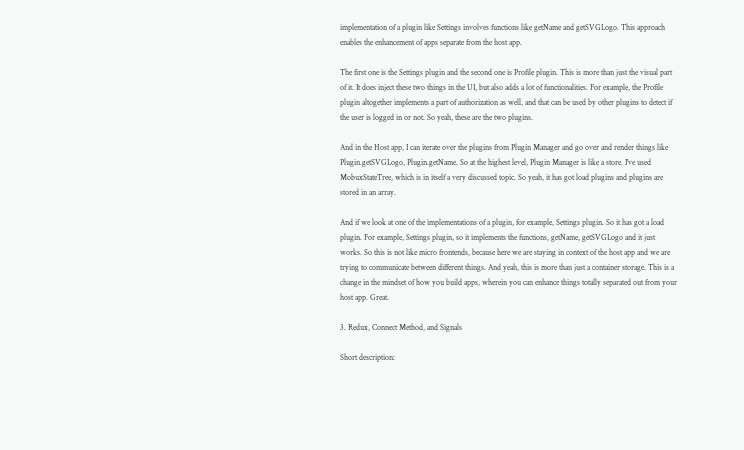implementation of a plugin like Settings involves functions like getName and getSVGLogo. This approach enables the enhancement of apps separate from the host app.

The first one is the Settings plugin and the second one is Profile plugin. This is more than just the visual part of it. It does inject these two things in the UI, but also adds a lot of functionalities. For example, the Profile plugin altogether implements a part of authorization as well, and that can be used by other plugins to detect if the user is logged in or not. So yeah, these are the two plugins.

And in the Host app, I can iterate over the plugins from Plugin Manager and go over and render things like Plugin.getSVGLogo, Plugin.getName. So at the highest level, Plugin Manager is like a store. I've used MobuxStateTree, which is in itself a very discussed topic. So yeah, it has got load plugins and plugins are stored in an array.

And if we look at one of the implementations of a plugin, for example, Settings plugin. So it has got a load plugin. For example, Settings plugin, so it implements the functions, getName, getSVGLogo and it just works. So this is not like micro frontends, because here we are staying in context of the host app and we are trying to communicate between different things. And yeah, this is more than just a container storage. This is a change in the mindset of how you build apps, wherein you can enhance things totally separated out from your host app. Great.

3. Redux, Connect Method, and Signals

Short description: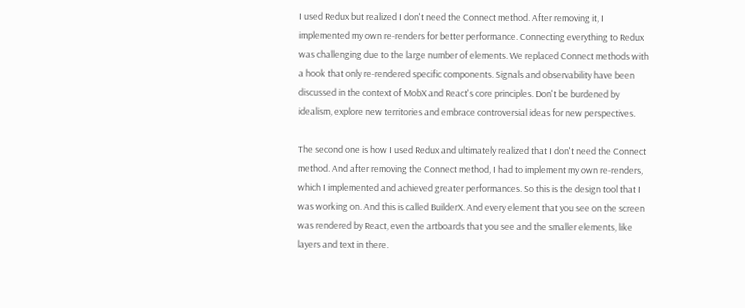I used Redux but realized I don't need the Connect method. After removing it, I implemented my own re-renders for better performance. Connecting everything to Redux was challenging due to the large number of elements. We replaced Connect methods with a hook that only re-rendered specific components. Signals and observability have been discussed in the context of MobX and React's core principles. Don't be burdened by idealism, explore new territories and embrace controversial ideas for new perspectives.

The second one is how I used Redux and ultimately realized that I don't need the Connect method. And after removing the Connect method, I had to implement my own re-renders, which I implemented and achieved greater performances. So this is the design tool that I was working on. And this is called BuilderX. And every element that you see on the screen was rendered by React, even the artboards that you see and the smaller elements, like layers and text in there.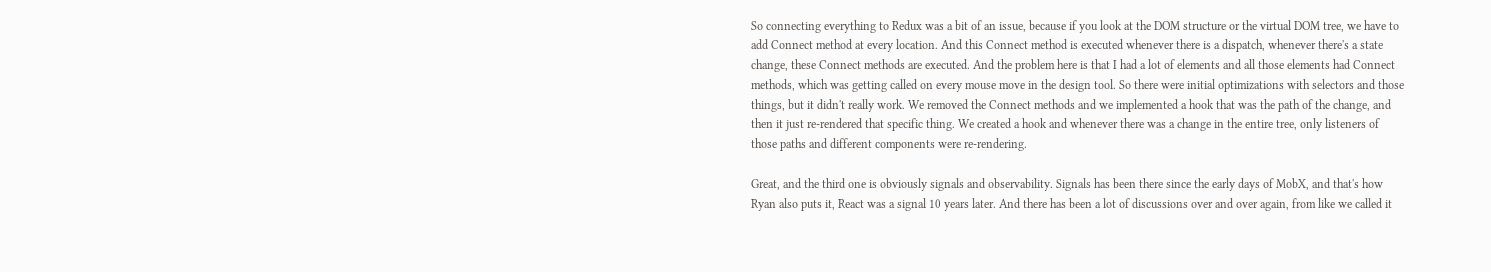So connecting everything to Redux was a bit of an issue, because if you look at the DOM structure or the virtual DOM tree, we have to add Connect method at every location. And this Connect method is executed whenever there is a dispatch, whenever there's a state change, these Connect methods are executed. And the problem here is that I had a lot of elements and all those elements had Connect methods, which was getting called on every mouse move in the design tool. So there were initial optimizations with selectors and those things, but it didn't really work. We removed the Connect methods and we implemented a hook that was the path of the change, and then it just re-rendered that specific thing. We created a hook and whenever there was a change in the entire tree, only listeners of those paths and different components were re-rendering.

Great, and the third one is obviously signals and observability. Signals has been there since the early days of MobX, and that's how Ryan also puts it, React was a signal 10 years later. And there has been a lot of discussions over and over again, from like we called it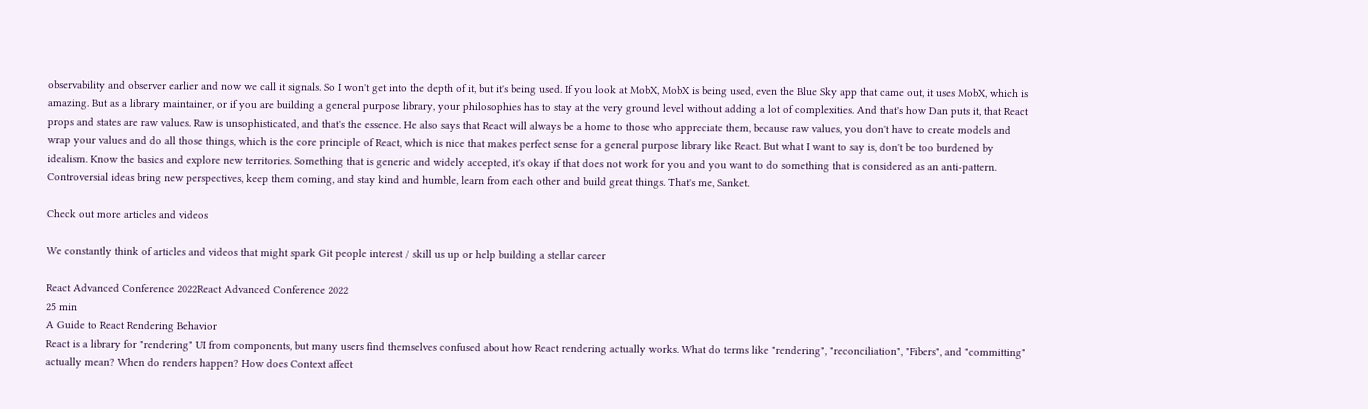observability and observer earlier and now we call it signals. So I won't get into the depth of it, but it's being used. If you look at MobX, MobX is being used, even the Blue Sky app that came out, it uses MobX, which is amazing. But as a library maintainer, or if you are building a general purpose library, your philosophies has to stay at the very ground level without adding a lot of complexities. And that's how Dan puts it, that React props and states are raw values. Raw is unsophisticated, and that's the essence. He also says that React will always be a home to those who appreciate them, because raw values, you don't have to create models and wrap your values and do all those things, which is the core principle of React, which is nice that makes perfect sense for a general purpose library like React. But what I want to say is, don't be too burdened by idealism. Know the basics and explore new territories. Something that is generic and widely accepted, it's okay if that does not work for you and you want to do something that is considered as an anti-pattern. Controversial ideas bring new perspectives, keep them coming, and stay kind and humble, learn from each other and build great things. That's me, Sanket.

Check out more articles and videos

We constantly think of articles and videos that might spark Git people interest / skill us up or help building a stellar career

React Advanced Conference 2022React Advanced Conference 2022
25 min
A Guide to React Rendering Behavior
React is a library for "rendering" UI from components, but many users find themselves confused about how React rendering actually works. What do terms like "rendering", "reconciliation", "Fibers", and "committing" actually mean? When do renders happen? How does Context affect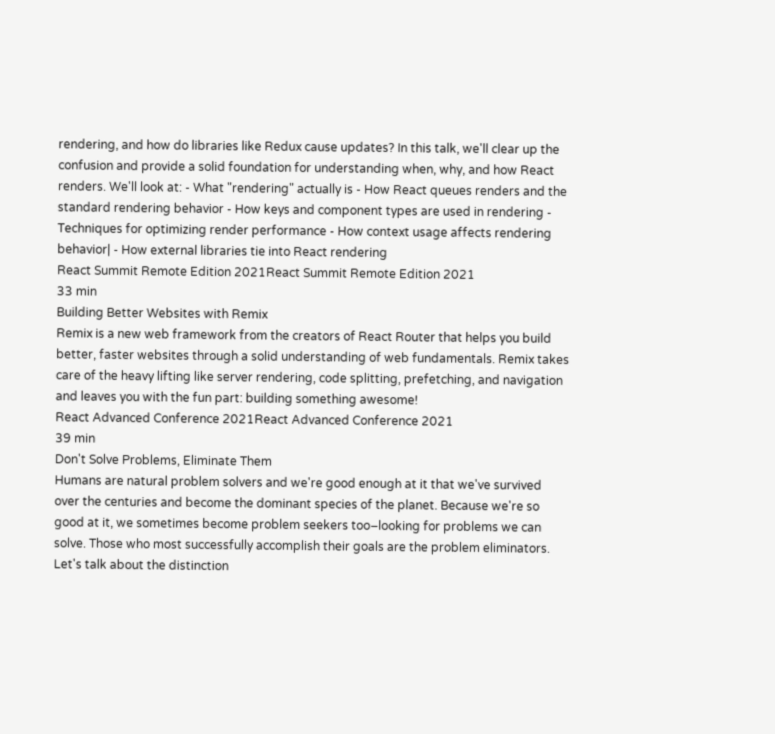rendering, and how do libraries like Redux cause updates? In this talk, we'll clear up the confusion and provide a solid foundation for understanding when, why, and how React renders. We'll look at: - What "rendering" actually is - How React queues renders and the standard rendering behavior - How keys and component types are used in rendering - Techniques for optimizing render performance - How context usage affects rendering behavior| - How external libraries tie into React rendering
React Summit Remote Edition 2021React Summit Remote Edition 2021
33 min
Building Better Websites with Remix
Remix is a new web framework from the creators of React Router that helps you build better, faster websites through a solid understanding of web fundamentals. Remix takes care of the heavy lifting like server rendering, code splitting, prefetching, and navigation and leaves you with the fun part: building something awesome!
React Advanced Conference 2021React Advanced Conference 2021
39 min
Don't Solve Problems, Eliminate Them
Humans are natural problem solvers and we're good enough at it that we've survived over the centuries and become the dominant species of the planet. Because we're so good at it, we sometimes become problem seekers too–looking for problems we can solve. Those who most successfully accomplish their goals are the problem eliminators. Let's talk about the distinction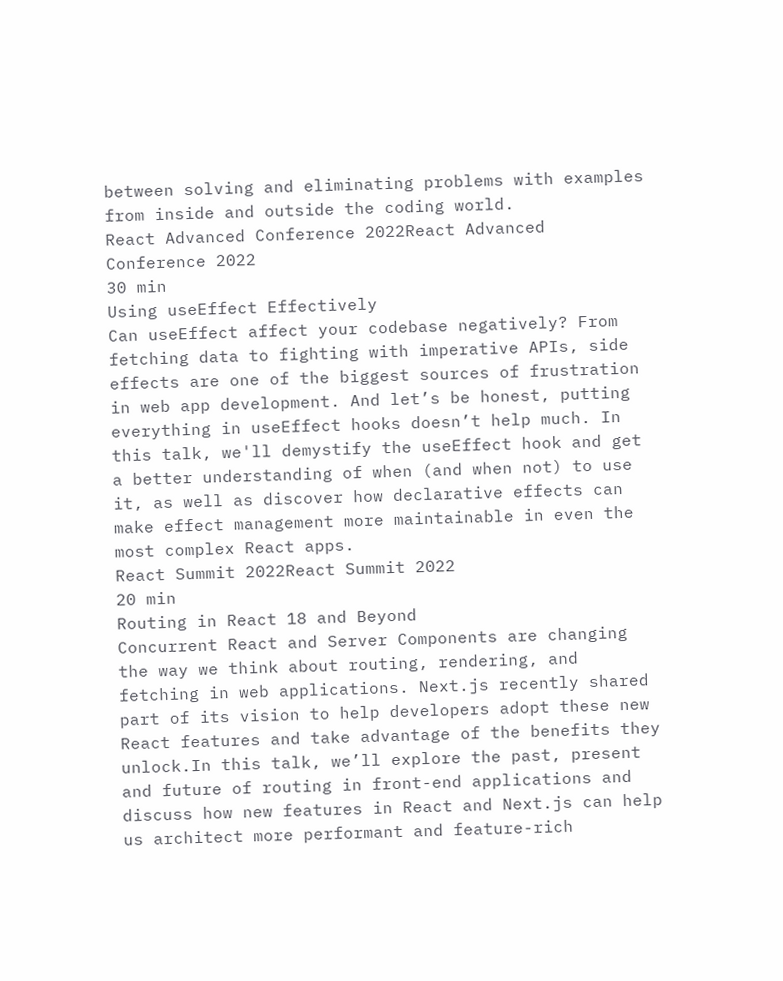between solving and eliminating problems with examples from inside and outside the coding world.
React Advanced Conference 2022React Advanced Conference 2022
30 min
Using useEffect Effectively
Can useEffect affect your codebase negatively? From fetching data to fighting with imperative APIs, side effects are one of the biggest sources of frustration in web app development. And let’s be honest, putting everything in useEffect hooks doesn’t help much. In this talk, we'll demystify the useEffect hook and get a better understanding of when (and when not) to use it, as well as discover how declarative effects can make effect management more maintainable in even the most complex React apps.
React Summit 2022React Summit 2022
20 min
Routing in React 18 and Beyond
Concurrent React and Server Components are changing the way we think about routing, rendering, and fetching in web applications. Next.js recently shared part of its vision to help developers adopt these new React features and take advantage of the benefits they unlock.In this talk, we’ll explore the past, present and future of routing in front-end applications and discuss how new features in React and Next.js can help us architect more performant and feature-rich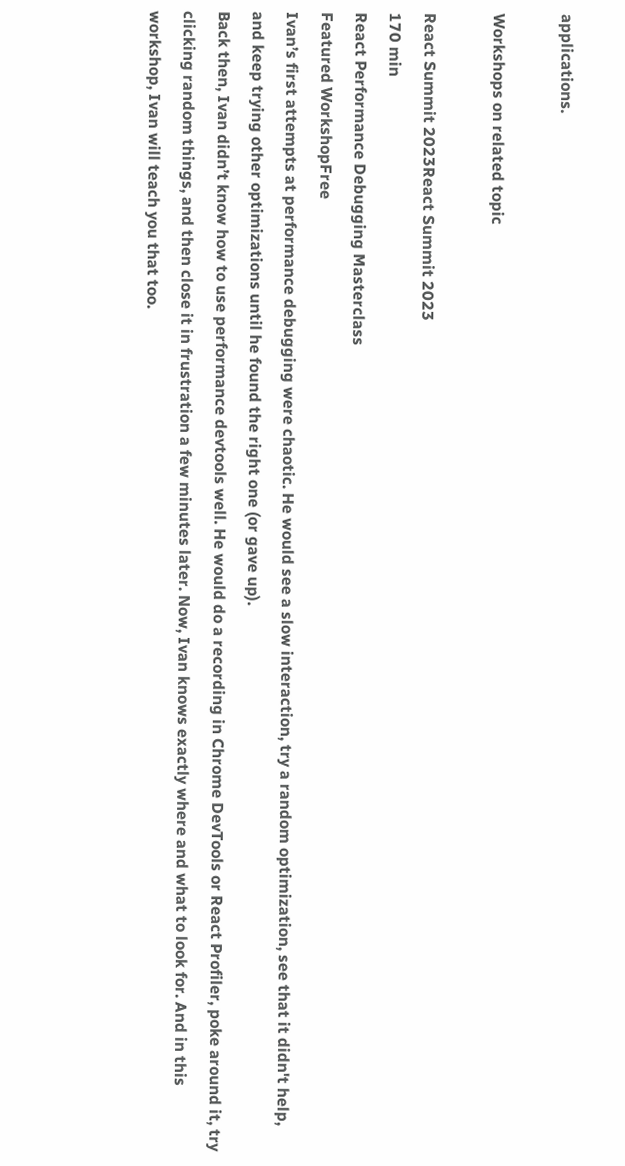applications.

Workshops on related topic

React Summit 2023React Summit 2023
170 min
React Performance Debugging Masterclass
Featured WorkshopFree
Ivan’s first attempts at performance debugging were chaotic. He would see a slow interaction, try a random optimization, see that it didn't help, and keep trying other optimizations until he found the right one (or gave up).
Back then, Ivan didn’t know how to use performance devtools well. He would do a recording in Chrome DevTools or React Profiler, poke around it, try clicking random things, and then close it in frustration a few minutes later. Now, Ivan knows exactly where and what to look for. And in this workshop, Ivan will teach you that too.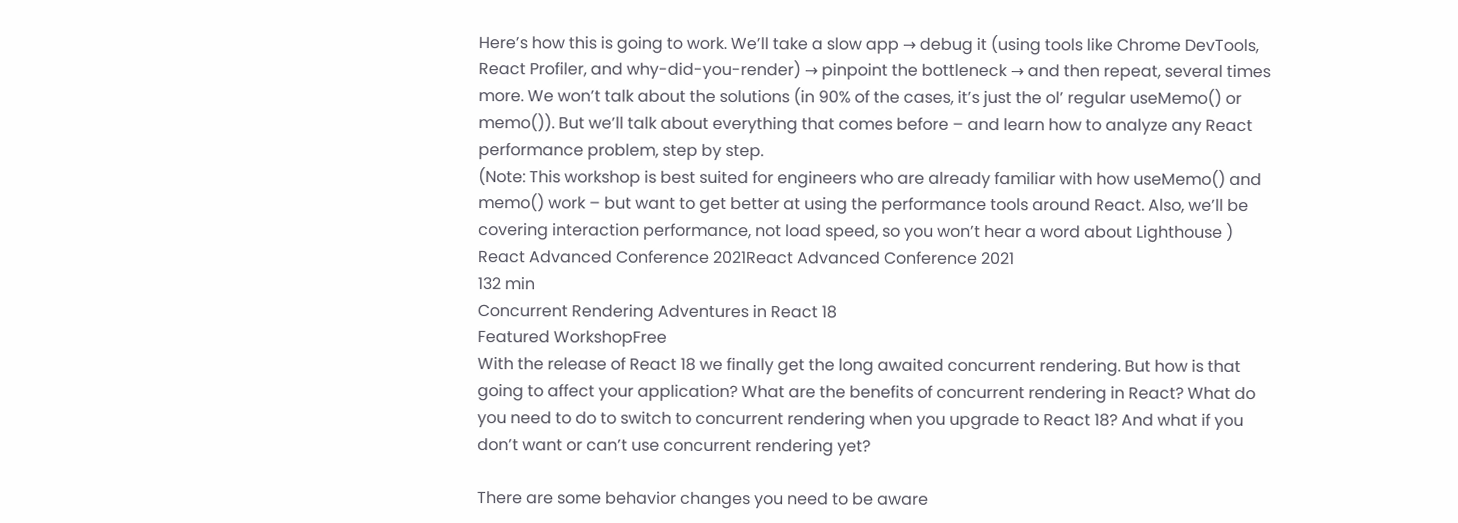Here’s how this is going to work. We’ll take a slow app → debug it (using tools like Chrome DevTools, React Profiler, and why-did-you-render) → pinpoint the bottleneck → and then repeat, several times more. We won’t talk about the solutions (in 90% of the cases, it’s just the ol’ regular useMemo() or memo()). But we’ll talk about everything that comes before – and learn how to analyze any React performance problem, step by step.
(Note: This workshop is best suited for engineers who are already familiar with how useMemo() and memo() work – but want to get better at using the performance tools around React. Also, we’ll be covering interaction performance, not load speed, so you won’t hear a word about Lighthouse )
React Advanced Conference 2021React Advanced Conference 2021
132 min
Concurrent Rendering Adventures in React 18
Featured WorkshopFree
With the release of React 18 we finally get the long awaited concurrent rendering. But how is that going to affect your application? What are the benefits of concurrent rendering in React? What do you need to do to switch to concurrent rendering when you upgrade to React 18? And what if you don’t want or can’t use concurrent rendering yet?

There are some behavior changes you need to be aware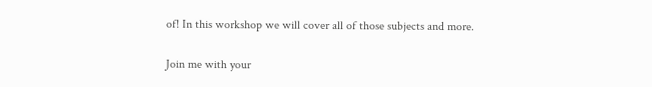of! In this workshop we will cover all of those subjects and more.

Join me with your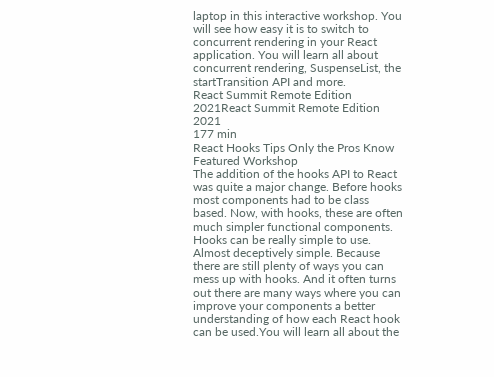laptop in this interactive workshop. You will see how easy it is to switch to concurrent rendering in your React application. You will learn all about concurrent rendering, SuspenseList, the startTransition API and more.
React Summit Remote Edition 2021React Summit Remote Edition 2021
177 min
React Hooks Tips Only the Pros Know
Featured Workshop
The addition of the hooks API to React was quite a major change. Before hooks most components had to be class based. Now, with hooks, these are often much simpler functional components. Hooks can be really simple to use. Almost deceptively simple. Because there are still plenty of ways you can mess up with hooks. And it often turns out there are many ways where you can improve your components a better understanding of how each React hook can be used.You will learn all about the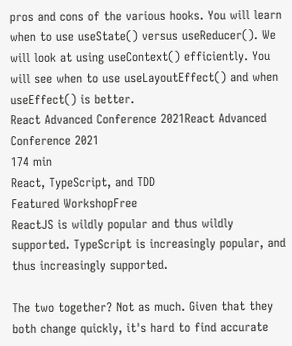pros and cons of the various hooks. You will learn when to use useState() versus useReducer(). We will look at using useContext() efficiently. You will see when to use useLayoutEffect() and when useEffect() is better.
React Advanced Conference 2021React Advanced Conference 2021
174 min
React, TypeScript, and TDD
Featured WorkshopFree
ReactJS is wildly popular and thus wildly supported. TypeScript is increasingly popular, and thus increasingly supported.

The two together? Not as much. Given that they both change quickly, it's hard to find accurate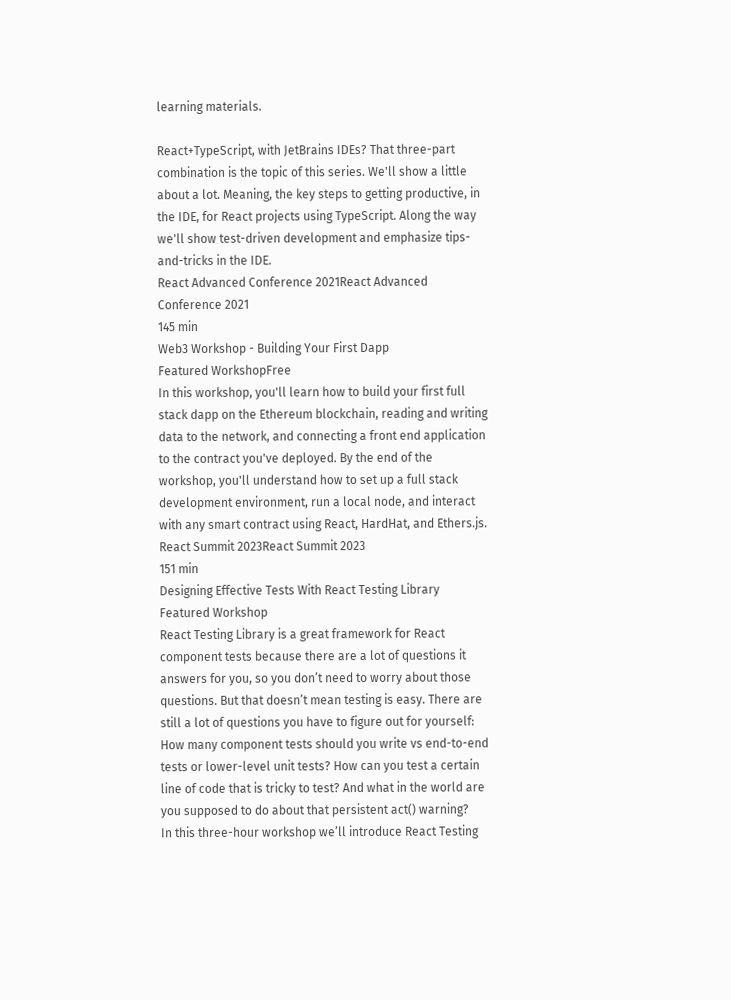learning materials.

React+TypeScript, with JetBrains IDEs? That three-part combination is the topic of this series. We'll show a little about a lot. Meaning, the key steps to getting productive, in the IDE, for React projects using TypeScript. Along the way we'll show test-driven development and emphasize tips-and-tricks in the IDE.
React Advanced Conference 2021React Advanced Conference 2021
145 min
Web3 Workshop - Building Your First Dapp
Featured WorkshopFree
In this workshop, you'll learn how to build your first full stack dapp on the Ethereum blockchain, reading and writing data to the network, and connecting a front end application to the contract you've deployed. By the end of the workshop, you'll understand how to set up a full stack development environment, run a local node, and interact with any smart contract using React, HardHat, and Ethers.js.
React Summit 2023React Summit 2023
151 min
Designing Effective Tests With React Testing Library
Featured Workshop
React Testing Library is a great framework for React component tests because there are a lot of questions it answers for you, so you don’t need to worry about those questions. But that doesn’t mean testing is easy. There are still a lot of questions you have to figure out for yourself: How many component tests should you write vs end-to-end tests or lower-level unit tests? How can you test a certain line of code that is tricky to test? And what in the world are you supposed to do about that persistent act() warning?
In this three-hour workshop we’ll introduce React Testing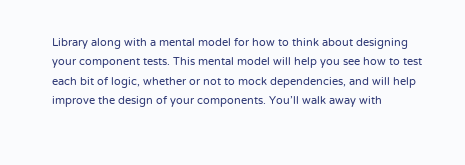Library along with a mental model for how to think about designing your component tests. This mental model will help you see how to test each bit of logic, whether or not to mock dependencies, and will help improve the design of your components. You’ll walk away with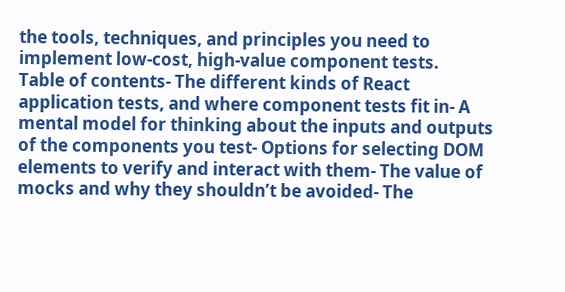the tools, techniques, and principles you need to implement low-cost, high-value component tests.
Table of contents- The different kinds of React application tests, and where component tests fit in- A mental model for thinking about the inputs and outputs of the components you test- Options for selecting DOM elements to verify and interact with them- The value of mocks and why they shouldn’t be avoided- The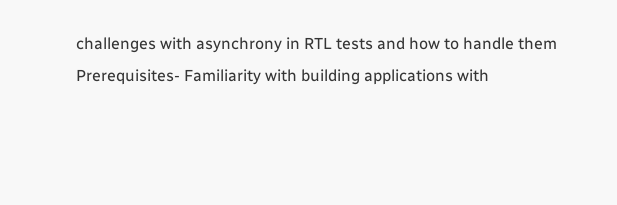challenges with asynchrony in RTL tests and how to handle them
Prerequisites- Familiarity with building applications with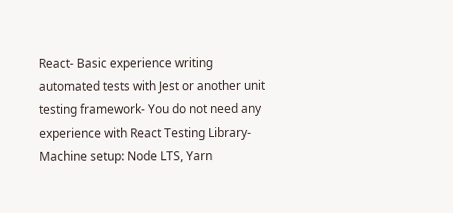React- Basic experience writing automated tests with Jest or another unit testing framework- You do not need any experience with React Testing Library- Machine setup: Node LTS, Yarn